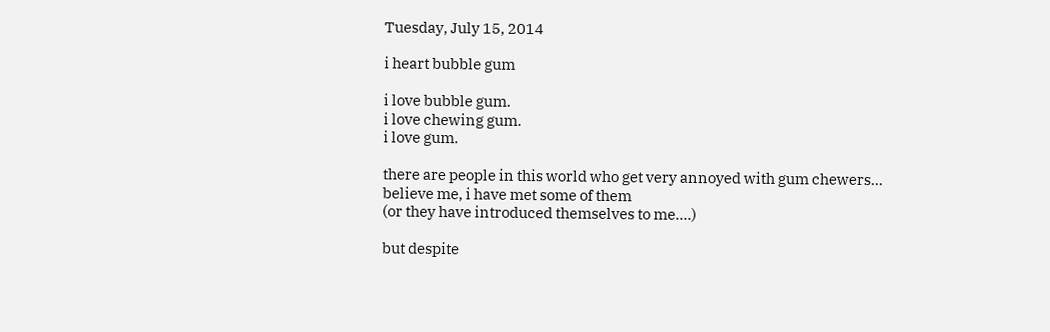Tuesday, July 15, 2014

i heart bubble gum

i love bubble gum.
i love chewing gum.
i love gum.

there are people in this world who get very annoyed with gum chewers...
believe me, i have met some of them
(or they have introduced themselves to me....)

but despite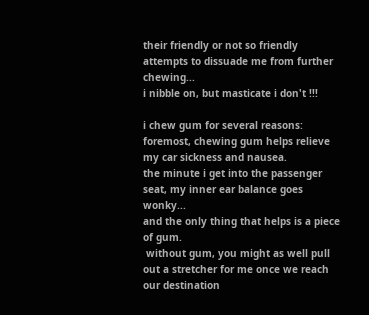their friendly or not so friendly attempts to dissuade me from further chewing...
i nibble on, but masticate i don't !!!

i chew gum for several reasons:
foremost, chewing gum helps relieve my car sickness and nausea.
the minute i get into the passenger seat, my inner ear balance goes wonky...
and the only thing that helps is a piece of gum.
 without gum, you might as well pull out a stretcher for me once we reach our destination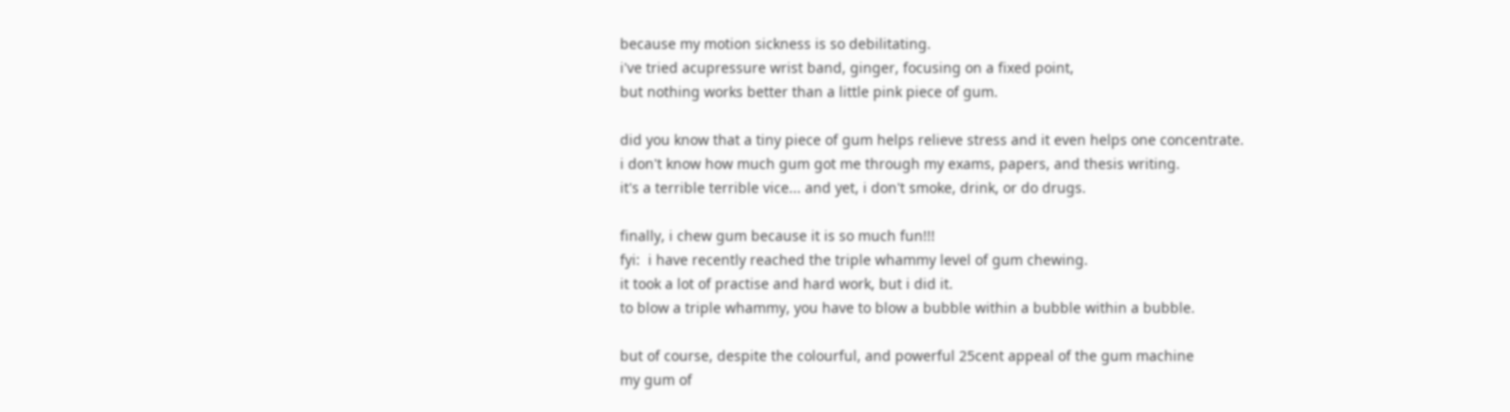because my motion sickness is so debilitating.
i've tried acupressure wrist band, ginger, focusing on a fixed point,
but nothing works better than a little pink piece of gum.

did you know that a tiny piece of gum helps relieve stress and it even helps one concentrate.
i don't know how much gum got me through my exams, papers, and thesis writing.
it's a terrible terrible vice... and yet, i don't smoke, drink, or do drugs.

finally, i chew gum because it is so much fun!!!
fyi:  i have recently reached the triple whammy level of gum chewing.
it took a lot of practise and hard work, but i did it.
to blow a triple whammy, you have to blow a bubble within a bubble within a bubble.

but of course, despite the colourful, and powerful 25cent appeal of the gum machine
my gum of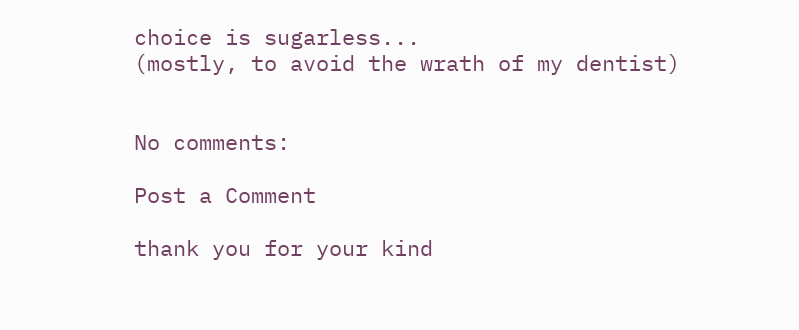choice is sugarless...
(mostly, to avoid the wrath of my dentist)


No comments:

Post a Comment

thank you for your kind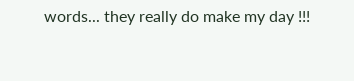words... they really do make my day !!!